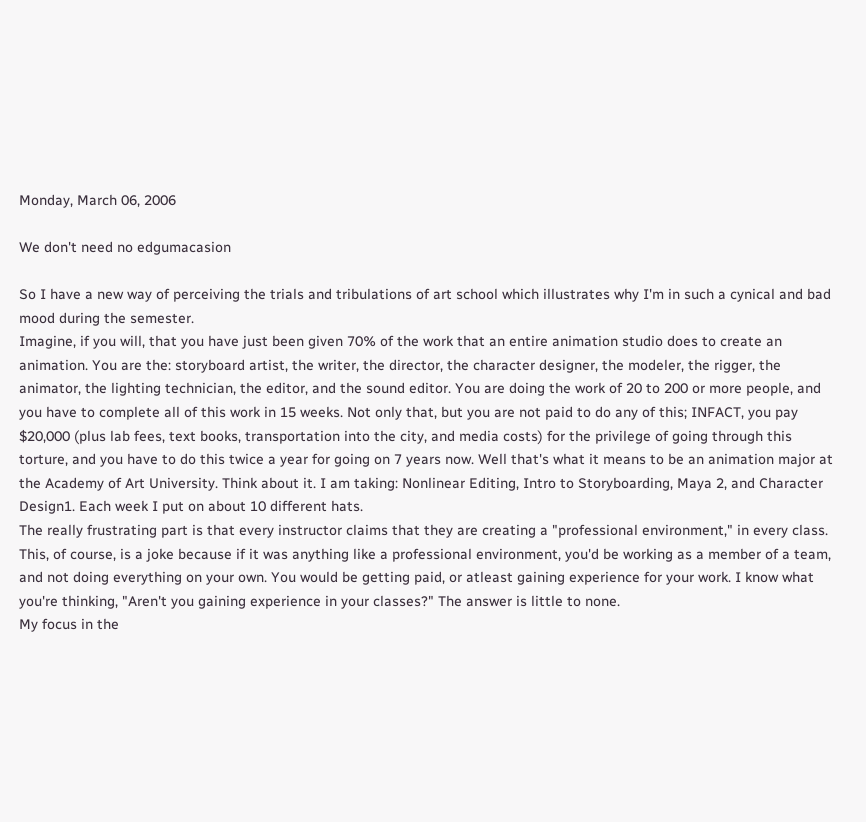Monday, March 06, 2006

We don't need no edgumacasion

So I have a new way of perceiving the trials and tribulations of art school which illustrates why I'm in such a cynical and bad mood during the semester.
Imagine, if you will, that you have just been given 70% of the work that an entire animation studio does to create an animation. You are the: storyboard artist, the writer, the director, the character designer, the modeler, the rigger, the animator, the lighting technician, the editor, and the sound editor. You are doing the work of 20 to 200 or more people, and you have to complete all of this work in 15 weeks. Not only that, but you are not paid to do any of this; INFACT, you pay $20,000 (plus lab fees, text books, transportation into the city, and media costs) for the privilege of going through this torture, and you have to do this twice a year for going on 7 years now. Well that's what it means to be an animation major at the Academy of Art University. Think about it. I am taking: Nonlinear Editing, Intro to Storyboarding, Maya 2, and Character Design1. Each week I put on about 10 different hats.
The really frustrating part is that every instructor claims that they are creating a "professional environment," in every class. This, of course, is a joke because if it was anything like a professional environment, you'd be working as a member of a team, and not doing everything on your own. You would be getting paid, or atleast gaining experience for your work. I know what you're thinking, "Aren't you gaining experience in your classes?" The answer is little to none.
My focus in the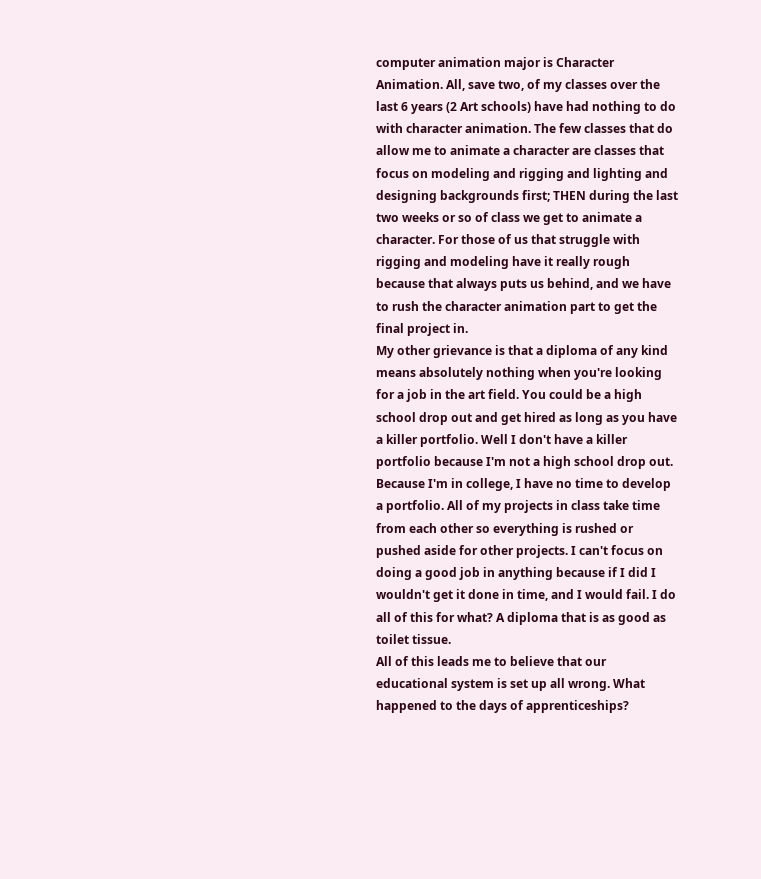computer animation major is Character Animation. All, save two, of my classes over the last 6 years (2 Art schools) have had nothing to do with character animation. The few classes that do allow me to animate a character are classes that focus on modeling and rigging and lighting and designing backgrounds first; THEN during the last two weeks or so of class we get to animate a character. For those of us that struggle with rigging and modeling have it really rough because that always puts us behind, and we have to rush the character animation part to get the final project in.
My other grievance is that a diploma of any kind means absolutely nothing when you're looking for a job in the art field. You could be a high school drop out and get hired as long as you have a killer portfolio. Well I don't have a killer portfolio because I'm not a high school drop out. Because I'm in college, I have no time to develop a portfolio. All of my projects in class take time from each other so everything is rushed or pushed aside for other projects. I can't focus on doing a good job in anything because if I did I wouldn't get it done in time, and I would fail. I do all of this for what? A diploma that is as good as toilet tissue.
All of this leads me to believe that our educational system is set up all wrong. What happened to the days of apprenticeships?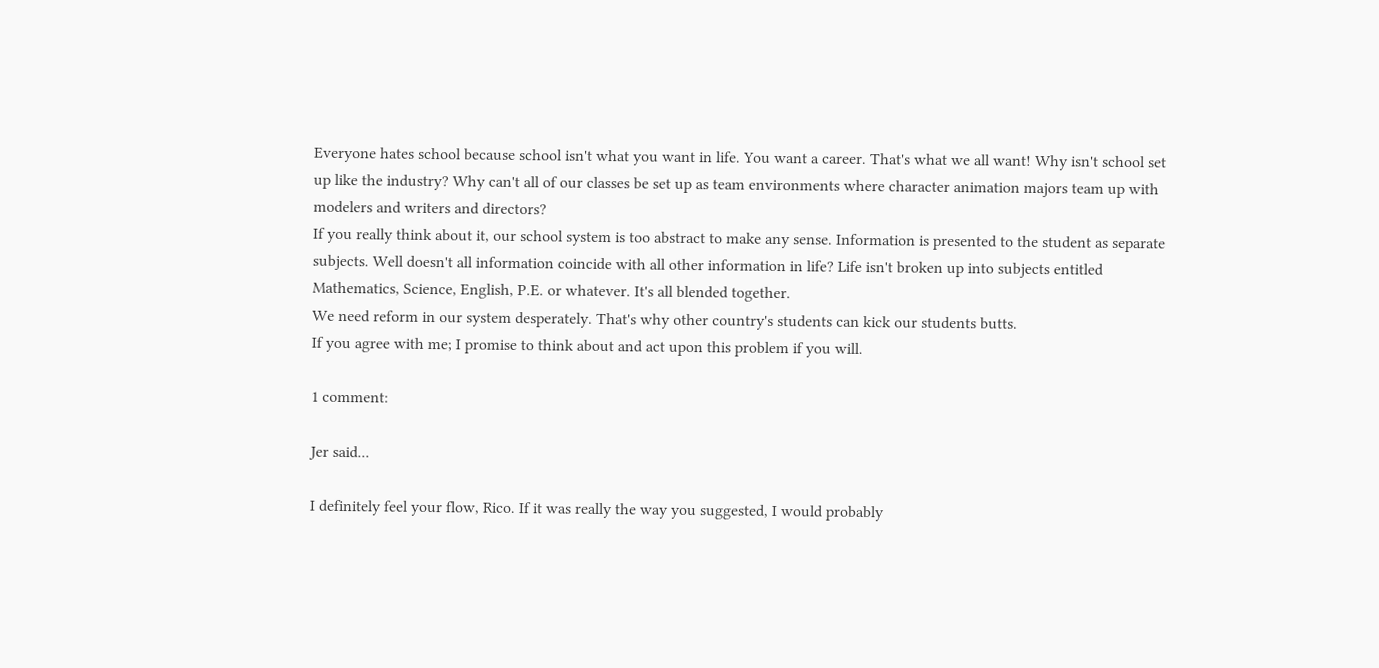Everyone hates school because school isn't what you want in life. You want a career. That's what we all want! Why isn't school set up like the industry? Why can't all of our classes be set up as team environments where character animation majors team up with modelers and writers and directors?
If you really think about it, our school system is too abstract to make any sense. Information is presented to the student as separate subjects. Well doesn't all information coincide with all other information in life? Life isn't broken up into subjects entitled Mathematics, Science, English, P.E. or whatever. It's all blended together.
We need reform in our system desperately. That's why other country's students can kick our students butts.
If you agree with me; I promise to think about and act upon this problem if you will.

1 comment:

Jer said...

I definitely feel your flow, Rico. If it was really the way you suggested, I would probably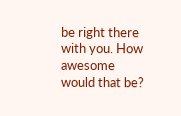be right there with you. How awesome would that be?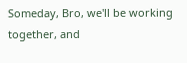Someday, Bro, we'll be working together, and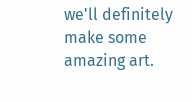we'll definitely make some amazing art.